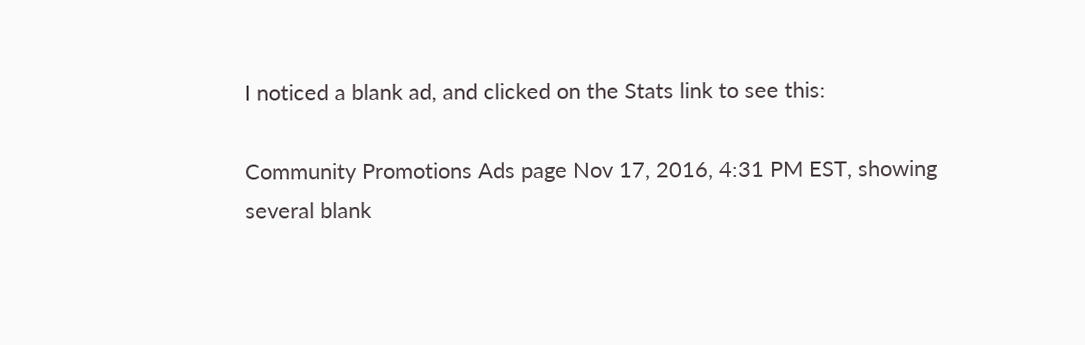I noticed a blank ad, and clicked on the Stats link to see this:

Community Promotions Ads page Nov 17, 2016, 4:31 PM EST, showing several blank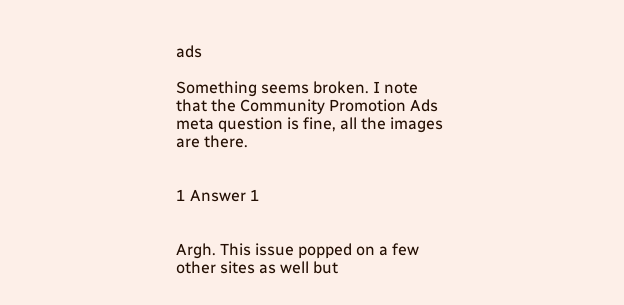ads

Something seems broken. I note that the Community Promotion Ads meta question is fine, all the images are there.


1 Answer 1


Argh. This issue popped on a few other sites as well but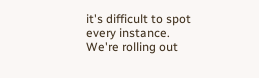it's difficult to spot every instance. We're rolling out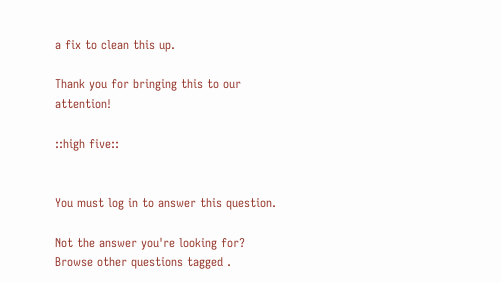a fix to clean this up.

Thank you for bringing this to our attention!

::high five::


You must log in to answer this question.

Not the answer you're looking for? Browse other questions tagged .